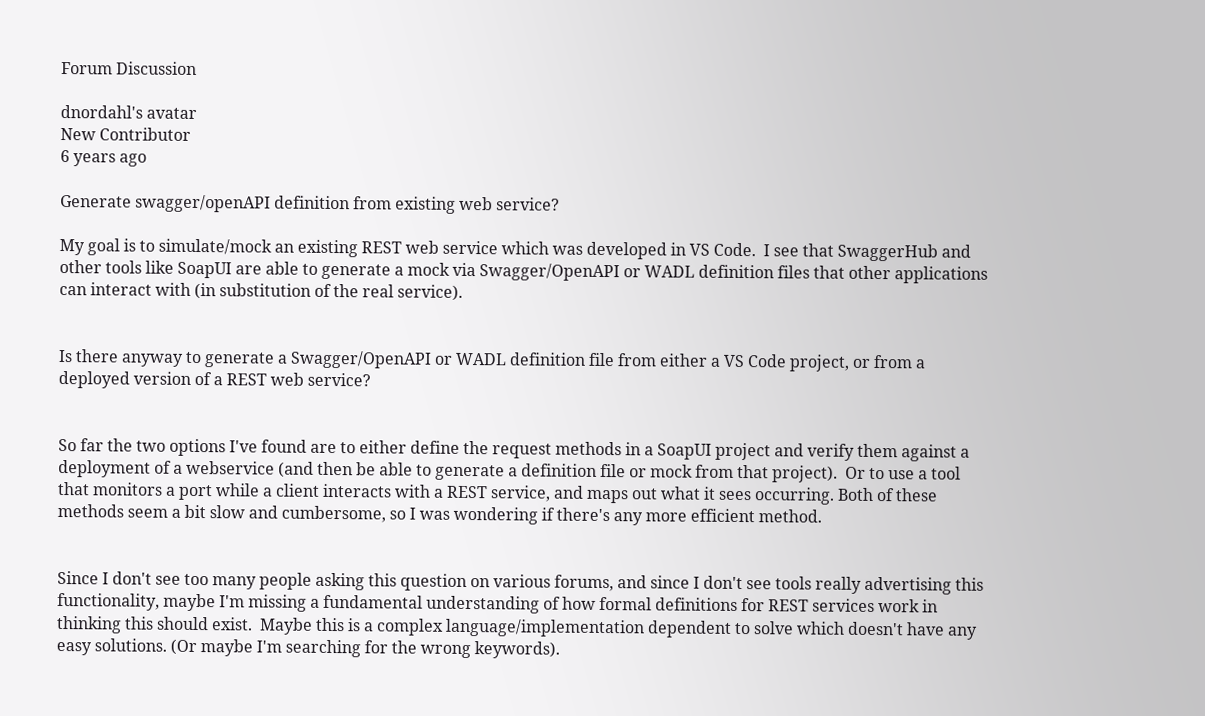Forum Discussion

dnordahl's avatar
New Contributor
6 years ago

Generate swagger/openAPI definition from existing web service?

My goal is to simulate/mock an existing REST web service which was developed in VS Code.  I see that SwaggerHub and other tools like SoapUI are able to generate a mock via Swagger/OpenAPI or WADL definition files that other applications can interact with (in substitution of the real service).


Is there anyway to generate a Swagger/OpenAPI or WADL definition file from either a VS Code project, or from a deployed version of a REST web service?


So far the two options I've found are to either define the request methods in a SoapUI project and verify them against a deployment of a webservice (and then be able to generate a definition file or mock from that project).  Or to use a tool that monitors a port while a client interacts with a REST service, and maps out what it sees occurring. Both of these methods seem a bit slow and cumbersome, so I was wondering if there's any more efficient method.


Since I don't see too many people asking this question on various forums, and since I don't see tools really advertising this functionality, maybe I'm missing a fundamental understanding of how formal definitions for REST services work in thinking this should exist.  Maybe this is a complex language/implementation dependent to solve which doesn't have any easy solutions. (Or maybe I'm searching for the wrong keywords).